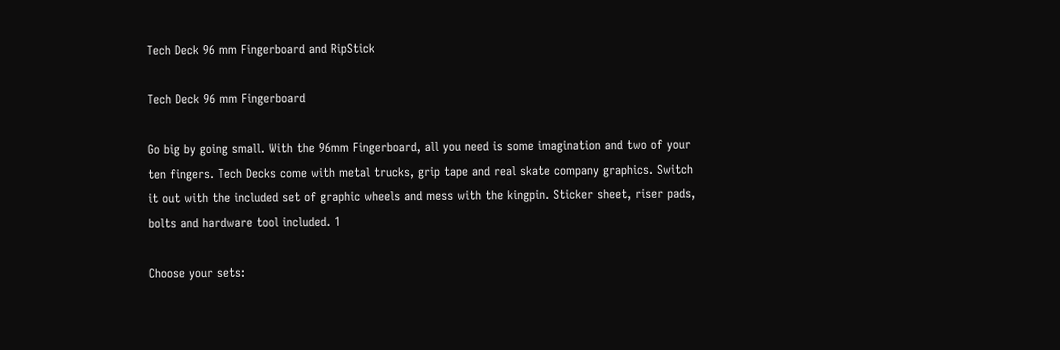Tech Deck 96 mm Fingerboard and RipStick

Tech Deck 96 mm Fingerboard

Go big by going small. With the 96mm Fingerboard, all you need is some imagination and two of your ten fingers. Tech Decks come with metal trucks, grip tape and real skate company graphics. Switch it out with the included set of graphic wheels and mess with the kingpin. Sticker sheet, riser pads, bolts and hardware tool included. 1

Choose your sets: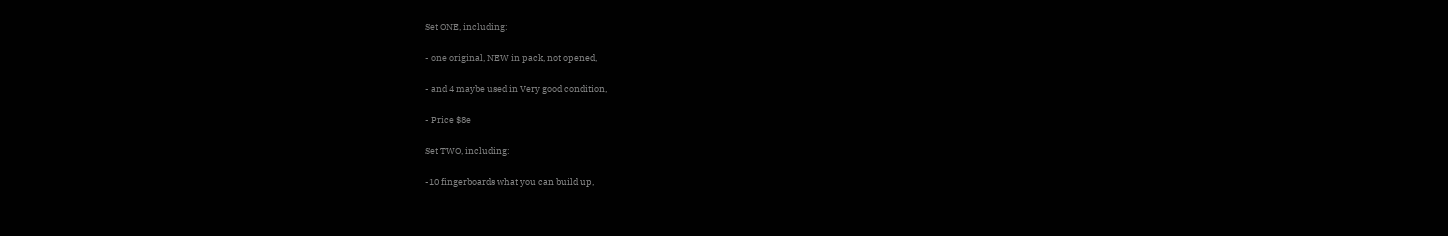Set ONE, including:

- one original, NEW in pack, not opened,

- and 4 maybe used in Very good condition,

- Price $8e

Set TWO, including:

-10 fingerboards what you can build up,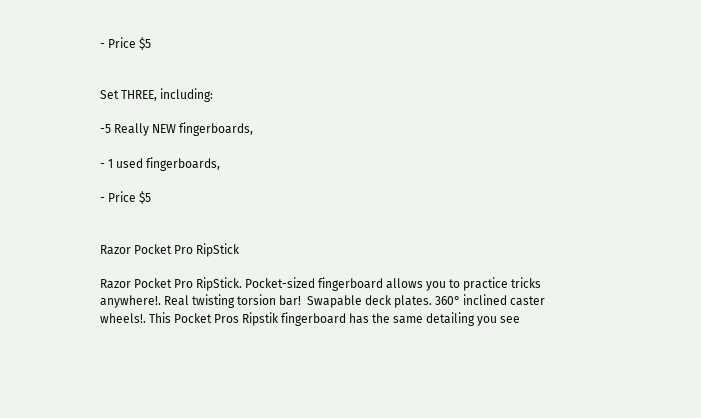- Price $5


Set THREE, including:

-5 Really NEW fingerboards,

- 1 used fingerboards,

- Price $5


Razor Pocket Pro RipStick

Razor Pocket Pro RipStick. Pocket-sized fingerboard allows you to practice tricks anywhere!. Real twisting torsion bar!  Swapable deck plates. 360° inclined caster wheels!. This Pocket Pros Ripstik fingerboard has the same detailing you see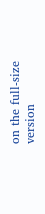on the full-size version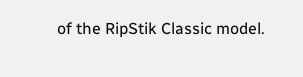of the RipStik Classic model.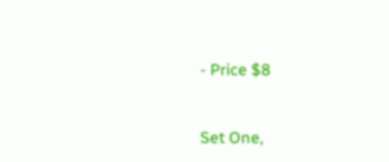- Price $8


Set One,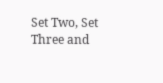Set Two, Set Three and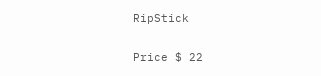RipStick

Price $ 22